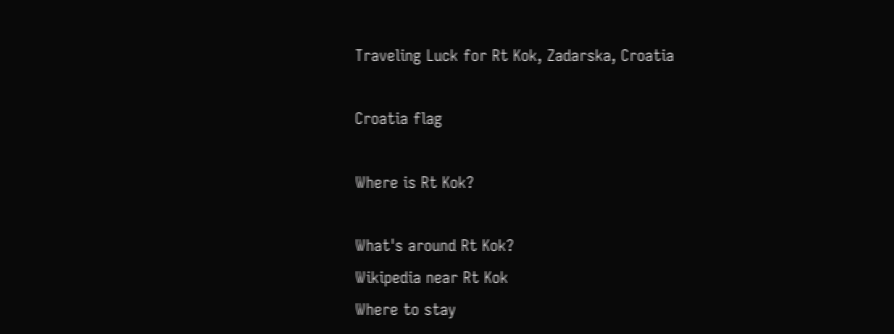Traveling Luck for Rt Kok, Zadarska, Croatia

Croatia flag

Where is Rt Kok?

What's around Rt Kok?
Wikipedia near Rt Kok
Where to stay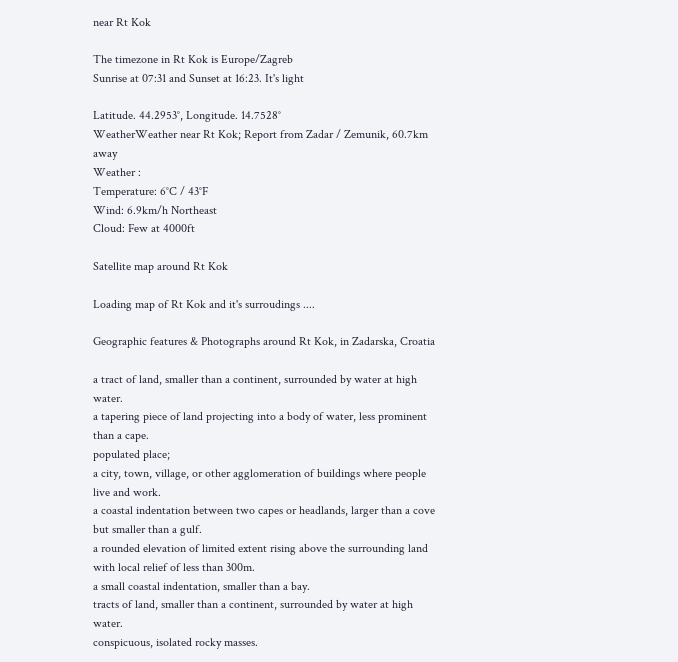near Rt Kok

The timezone in Rt Kok is Europe/Zagreb
Sunrise at 07:31 and Sunset at 16:23. It's light

Latitude. 44.2953°, Longitude. 14.7528°
WeatherWeather near Rt Kok; Report from Zadar / Zemunik, 60.7km away
Weather :
Temperature: 6°C / 43°F
Wind: 6.9km/h Northeast
Cloud: Few at 4000ft

Satellite map around Rt Kok

Loading map of Rt Kok and it's surroudings ....

Geographic features & Photographs around Rt Kok, in Zadarska, Croatia

a tract of land, smaller than a continent, surrounded by water at high water.
a tapering piece of land projecting into a body of water, less prominent than a cape.
populated place;
a city, town, village, or other agglomeration of buildings where people live and work.
a coastal indentation between two capes or headlands, larger than a cove but smaller than a gulf.
a rounded elevation of limited extent rising above the surrounding land with local relief of less than 300m.
a small coastal indentation, smaller than a bay.
tracts of land, smaller than a continent, surrounded by water at high water.
conspicuous, isolated rocky masses.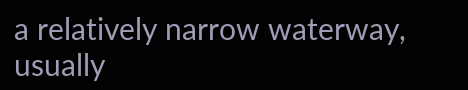a relatively narrow waterway, usually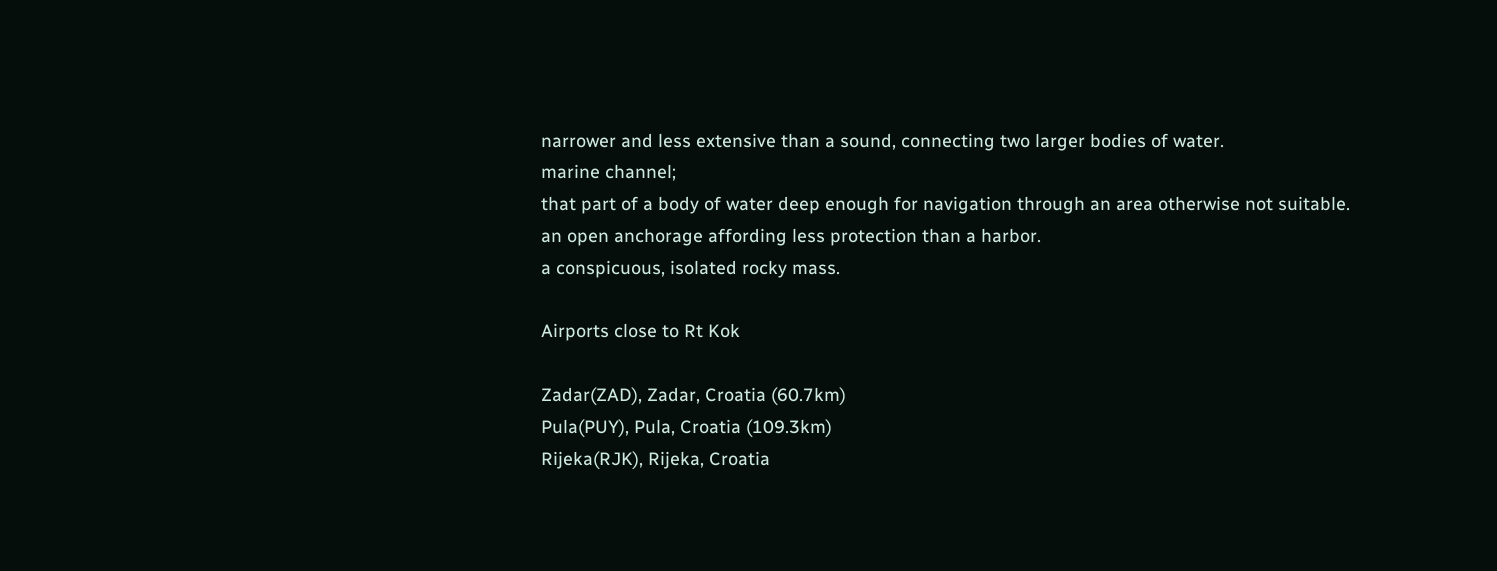narrower and less extensive than a sound, connecting two larger bodies of water.
marine channel;
that part of a body of water deep enough for navigation through an area otherwise not suitable.
an open anchorage affording less protection than a harbor.
a conspicuous, isolated rocky mass.

Airports close to Rt Kok

Zadar(ZAD), Zadar, Croatia (60.7km)
Pula(PUY), Pula, Croatia (109.3km)
Rijeka(RJK), Rijeka, Croatia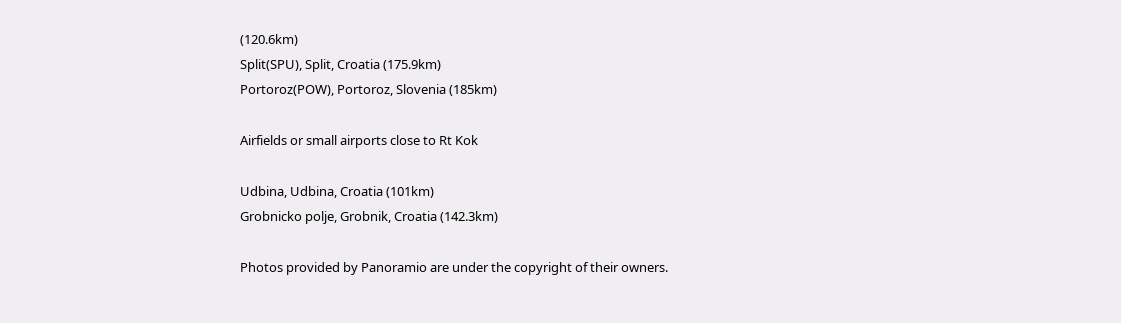(120.6km)
Split(SPU), Split, Croatia (175.9km)
Portoroz(POW), Portoroz, Slovenia (185km)

Airfields or small airports close to Rt Kok

Udbina, Udbina, Croatia (101km)
Grobnicko polje, Grobnik, Croatia (142.3km)

Photos provided by Panoramio are under the copyright of their owners.